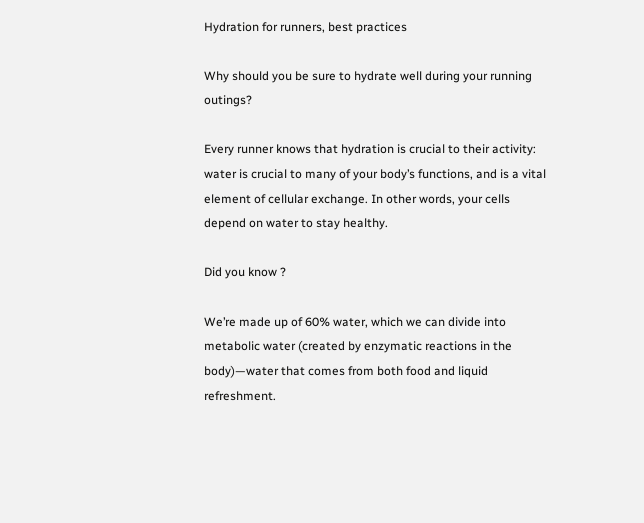Hydration for runners, best practices

Why should you be sure to hydrate well during your running outings?

Every runner knows that hydration is crucial to their activity: water is crucial to many of your body’s functions, and is a vital element of cellular exchange. In other words, your cells depend on water to stay healthy.

Did you know ?

We’re made up of 60% water, which we can divide into metabolic water (created by enzymatic reactions in the body)—water that comes from both food and liquid refreshment.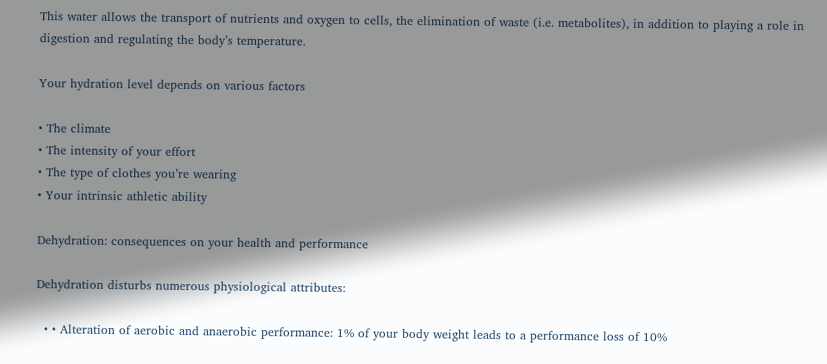This water allows the transport of nutrients and oxygen to cells, the elimination of waste (i.e. metabolites), in addition to playing a role in digestion and regulating the body’s temperature.

Your hydration level depends on various factors

• The climate
• The intensity of your effort
• The type of clothes you’re wearing
• Your intrinsic athletic ability

Dehydration: consequences on your health and performance

Dehydration disturbs numerous physiological attributes:

  • • Alteration of aerobic and anaerobic performance: 1% of your body weight leads to a performance loss of 10%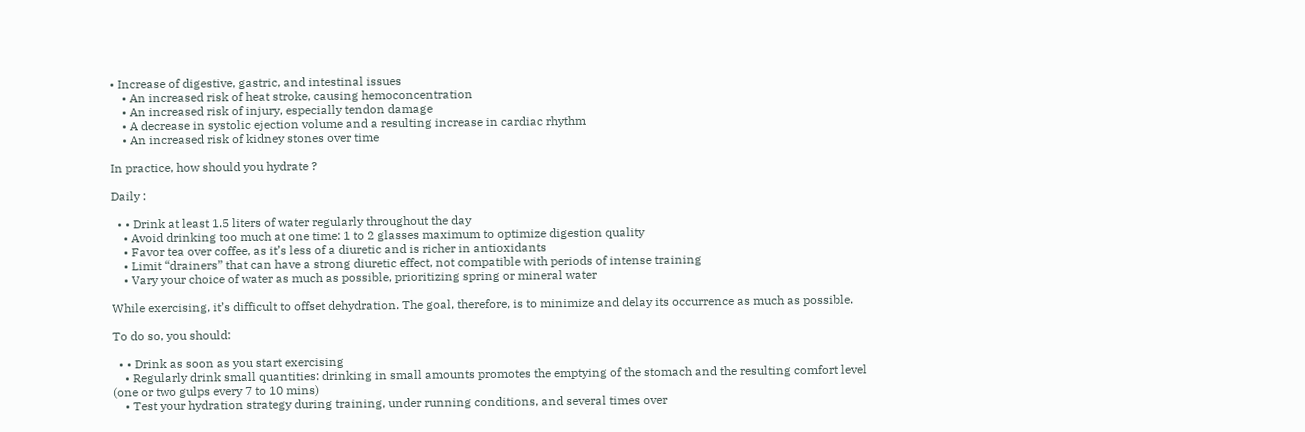• Increase of digestive, gastric, and intestinal issues
    • An increased risk of heat stroke, causing hemoconcentration
    • An increased risk of injury, especially tendon damage
    • A decrease in systolic ejection volume and a resulting increase in cardiac rhythm
    • An increased risk of kidney stones over time

In practice, how should you hydrate ?

Daily :

  • • Drink at least 1.5 liters of water regularly throughout the day
    • Avoid drinking too much at one time: 1 to 2 glasses maximum to optimize digestion quality
    • Favor tea over coffee, as it’s less of a diuretic and is richer in antioxidants
    • Limit “drainers” that can have a strong diuretic effect, not compatible with periods of intense training
    • Vary your choice of water as much as possible, prioritizing spring or mineral water

While exercising, it’s difficult to offset dehydration. The goal, therefore, is to minimize and delay its occurrence as much as possible.

To do so, you should:

  • • Drink as soon as you start exercising
    • Regularly drink small quantities: drinking in small amounts promotes the emptying of the stomach and the resulting comfort level (one or two gulps every 7 to 10 mins)
    • Test your hydration strategy during training, under running conditions, and several times over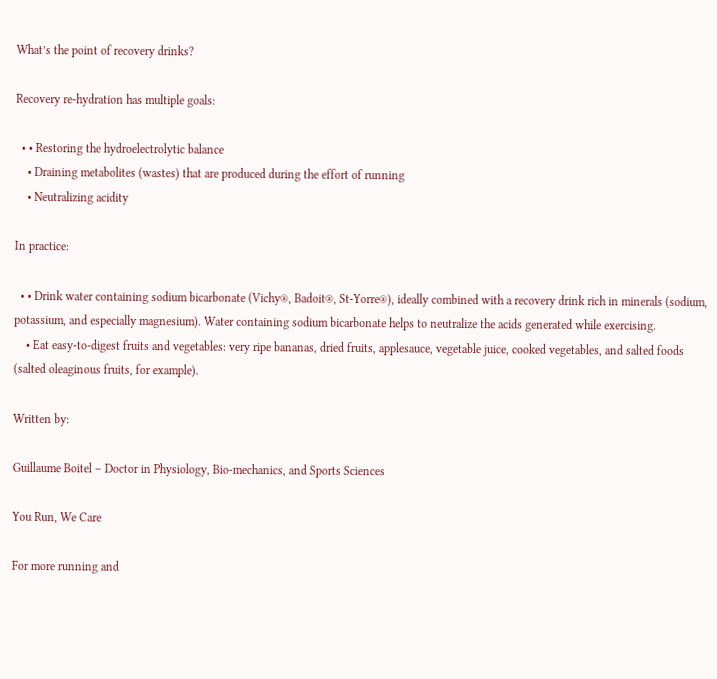What’s the point of recovery drinks?

Recovery re-hydration has multiple goals:

  • • Restoring the hydroelectrolytic balance
    • Draining metabolites (wastes) that are produced during the effort of running
    • Neutralizing acidity

In practice:

  • • Drink water containing sodium bicarbonate (Vichy®, Badoit®, St-Yorre®), ideally combined with a recovery drink rich in minerals (sodium, potassium, and especially magnesium). Water containing sodium bicarbonate helps to neutralize the acids generated while exercising.
    • Eat easy-to-digest fruits and vegetables: very ripe bananas, dried fruits, applesauce, vegetable juice, cooked vegetables, and salted foods (salted oleaginous fruits, for example).

Written by:

Guillaume Boitel – Doctor in Physiology, Bio-mechanics, and Sports Sciences

You Run, We Care

For more running and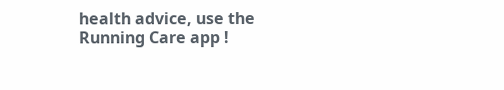health advice, use the Running Care app !